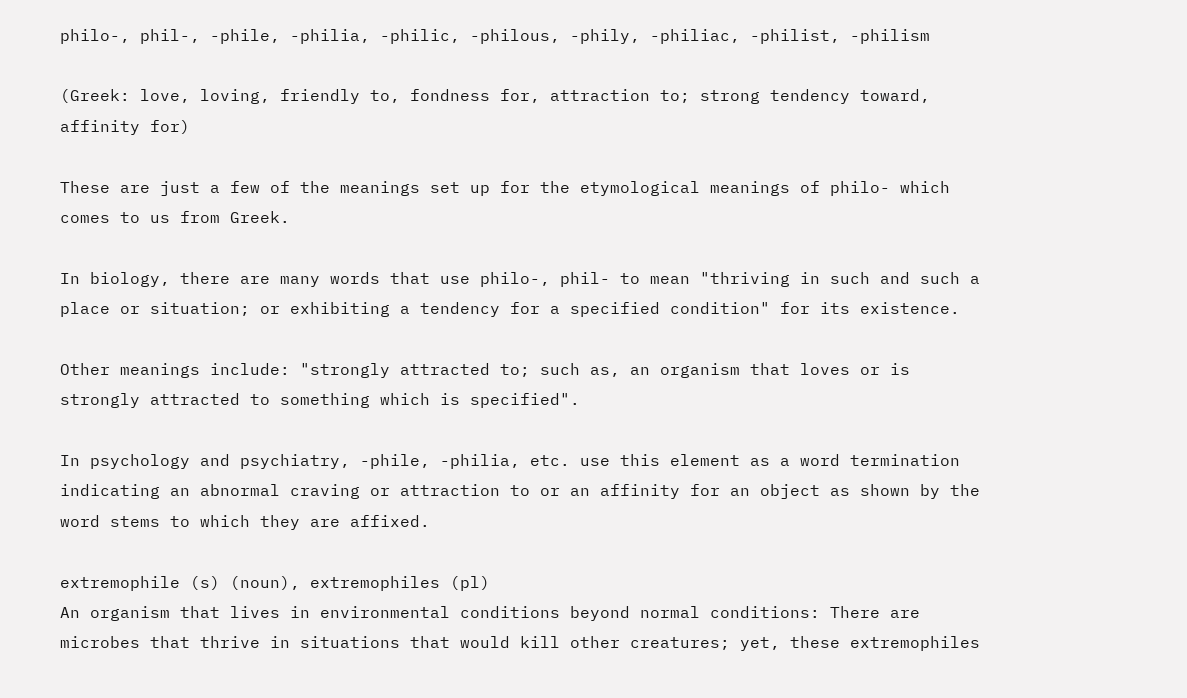philo-, phil-, -phile, -philia, -philic, -philous, -phily, -philiac, -philist, -philism

(Greek: love, loving, friendly to, fondness for, attraction to; strong tendency toward, affinity for)

These are just a few of the meanings set up for the etymological meanings of philo- which comes to us from Greek.

In biology, there are many words that use philo-, phil- to mean "thriving in such and such a place or situation; or exhibiting a tendency for a specified condition" for its existence.

Other meanings include: "strongly attracted to; such as, an organism that loves or is strongly attracted to something which is specified".

In psychology and psychiatry, -phile, -philia, etc. use this element as a word termination indicating an abnormal craving or attraction to or an affinity for an object as shown by the word stems to which they are affixed.

extremophile (s) (noun), extremophiles (pl)
An organism that lives in environmental conditions beyond normal conditions: There are microbes that thrive in situations that would kill other creatures; yet, these extremophiles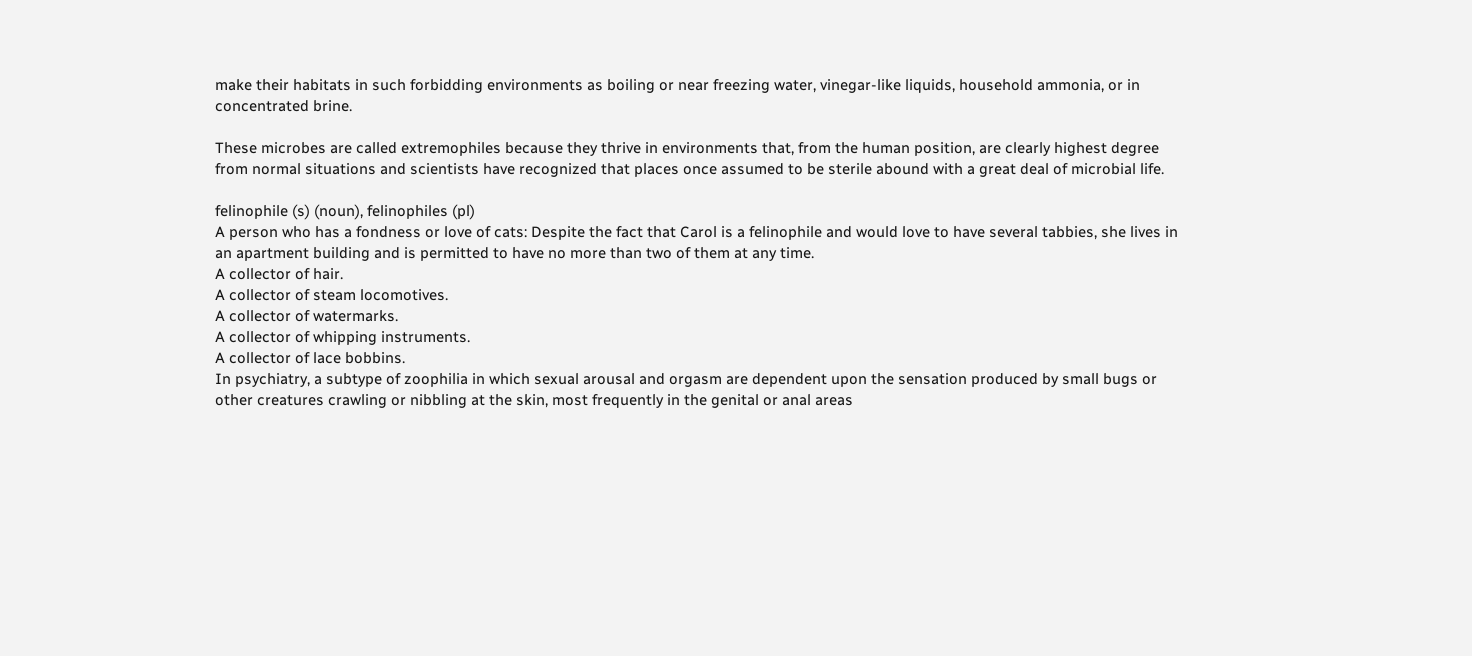make their habitats in such forbidding environments as boiling or near freezing water, vinegar-like liquids, household ammonia, or in concentrated brine.

These microbes are called extremophiles because they thrive in environments that, from the human position, are clearly highest degree from normal situations and scientists have recognized that places once assumed to be sterile abound with a great deal of microbial life.

felinophile (s) (noun), felinophiles (pl)
A person who has a fondness or love of cats: Despite the fact that Carol is a felinophile and would love to have several tabbies, she lives in an apartment building and is permitted to have no more than two of them at any time.
A collector of hair.
A collector of steam locomotives.
A collector of watermarks.
A collector of whipping instruments.
A collector of lace bobbins.
In psychiatry, a subtype of zoophilia in which sexual arousal and orgasm are dependent upon the sensation produced by small bugs or other creatures crawling or nibbling at the skin, most frequently in the genital or anal areas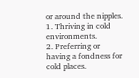or around the nipples.
1. Thriving in cold environments.
2. Preferring or having a fondness for cold places.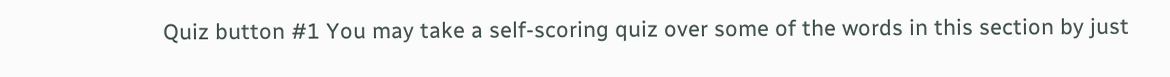Quiz button #1 You may take a self-scoring quiz over some of the words in this section by just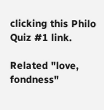clicking this Philo Quiz #1 link.

Related "love, fondness"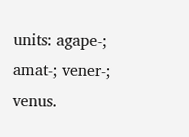units: agape-; amat-; vener-; venus.